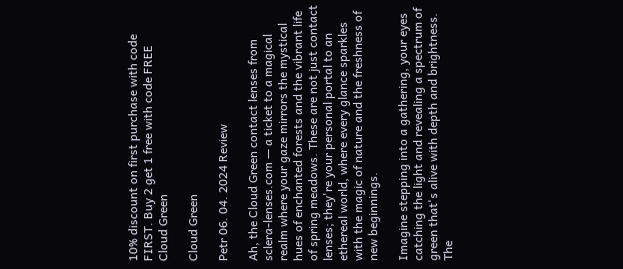10% discount on first purchase with code FIRST. Buy 2 get 1 free with code FREE
Cloud Green

Cloud Green

Petr 06. 04. 2024 Review

Ah, the Cloud Green contact lenses from sclera-lenses.com — a ticket to a magical realm where your gaze mirrors the mystical hues of enchanted forests and the vibrant life of spring meadows. These are not just contact lenses; they're your personal portal to an ethereal world, where every glance sparkles with the magic of nature and the freshness of new beginnings.

Imagine stepping into a gathering, your eyes catching the light and revealing a spectrum of green that's alive with depth and brightness. The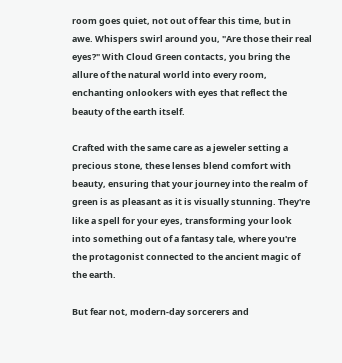room goes quiet, not out of fear this time, but in awe. Whispers swirl around you, "Are those their real eyes?" With Cloud Green contacts, you bring the allure of the natural world into every room, enchanting onlookers with eyes that reflect the beauty of the earth itself.

Crafted with the same care as a jeweler setting a precious stone, these lenses blend comfort with beauty, ensuring that your journey into the realm of green is as pleasant as it is visually stunning. They're like a spell for your eyes, transforming your look into something out of a fantasy tale, where you're the protagonist connected to the ancient magic of the earth.

But fear not, modern-day sorcerers and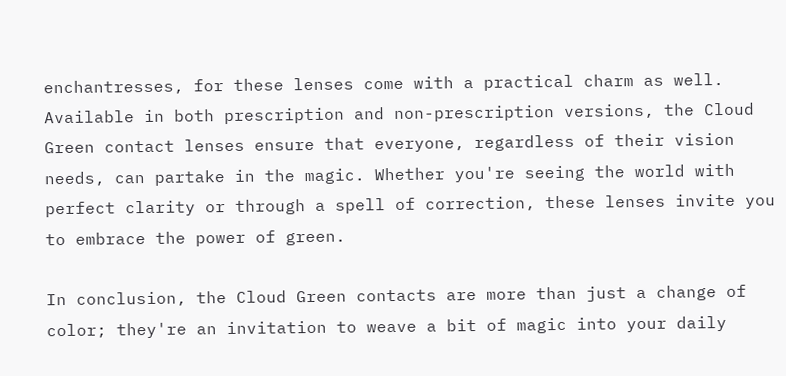enchantresses, for these lenses come with a practical charm as well. Available in both prescription and non-prescription versions, the Cloud Green contact lenses ensure that everyone, regardless of their vision needs, can partake in the magic. Whether you're seeing the world with perfect clarity or through a spell of correction, these lenses invite you to embrace the power of green.

In conclusion, the Cloud Green contacts are more than just a change of color; they're an invitation to weave a bit of magic into your daily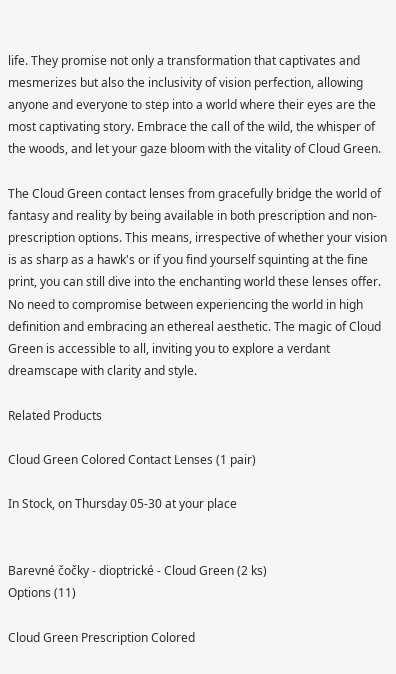life. They promise not only a transformation that captivates and mesmerizes but also the inclusivity of vision perfection, allowing anyone and everyone to step into a world where their eyes are the most captivating story. Embrace the call of the wild, the whisper of the woods, and let your gaze bloom with the vitality of Cloud Green.

The Cloud Green contact lenses from gracefully bridge the world of fantasy and reality by being available in both prescription and non-prescription options. This means, irrespective of whether your vision is as sharp as a hawk's or if you find yourself squinting at the fine print, you can still dive into the enchanting world these lenses offer. No need to compromise between experiencing the world in high definition and embracing an ethereal aesthetic. The magic of Cloud Green is accessible to all, inviting you to explore a verdant dreamscape with clarity and style.

Related Products

Cloud Green Colored Contact Lenses (1 pair)

In Stock, on Thursday 05-30 at your place


Barevné čočky - dioptrické - Cloud Green (2 ks)
Options (11)

Cloud Green Prescription Colored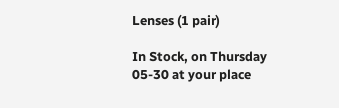Lenses (1 pair)

In Stock, on Thursday 05-30 at your place